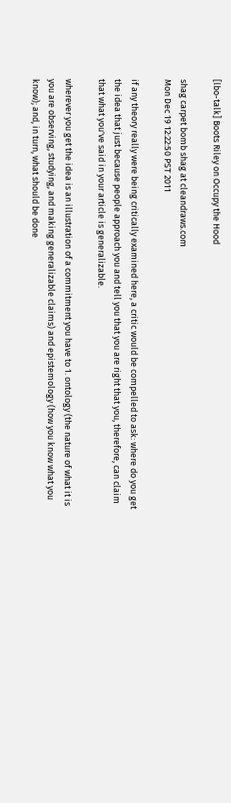[lbo-talk] Boots Riley on Occupy the Hood

shag carpet bomb shag at cleandraws.com
Mon Dec 19 12:22:50 PST 2011

if any theory really were being critically examined here, a critic would be compelled to ask: where do you get the idea that just because people approach you and tell you that you are right that you, therefore, can claim that what you've said in your article is generalizable.

wherever you get the idea is an illustration of a commitment you have to 1. ontology (the nature of what it is you are observing, studying, and making generalizable claims) and epistemology (how you know what you know); and, in turn, what should be done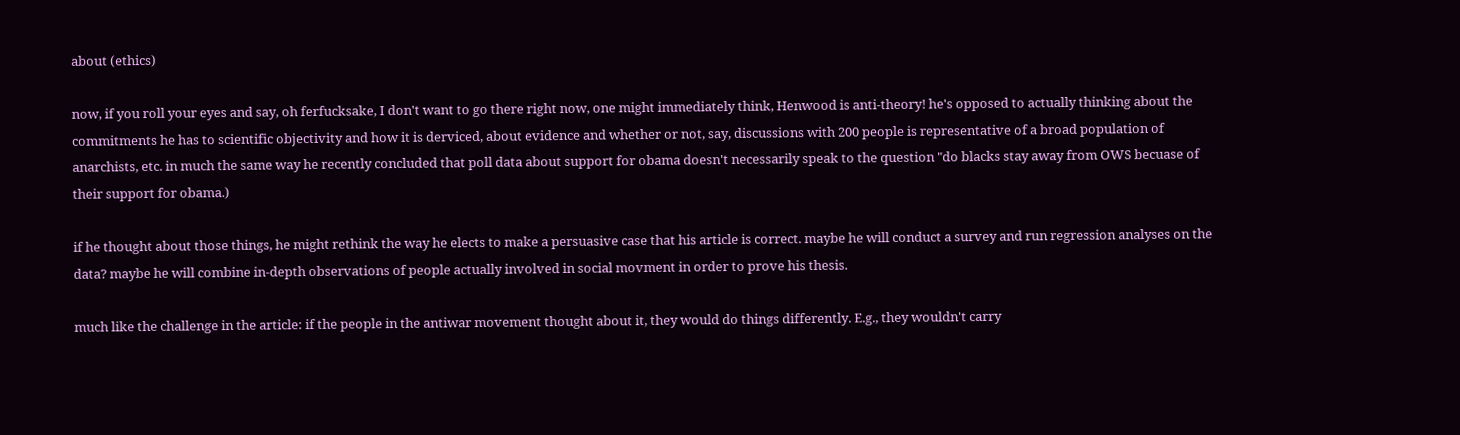about (ethics)

now, if you roll your eyes and say, oh ferfucksake, I don't want to go there right now, one might immediately think, Henwood is anti-theory! he's opposed to actually thinking about the commitments he has to scientific objectivity and how it is derviced, about evidence and whether or not, say, discussions with 200 people is representative of a broad population of anarchists, etc. in much the same way he recently concluded that poll data about support for obama doesn't necessarily speak to the question "do blacks stay away from OWS becuase of their support for obama.)

if he thought about those things, he might rethink the way he elects to make a persuasive case that his article is correct. maybe he will conduct a survey and run regression analyses on the data? maybe he will combine in-depth observations of people actually involved in social movment in order to prove his thesis.

much like the challenge in the article: if the people in the antiwar movement thought about it, they would do things differently. E.g., they wouldn't carry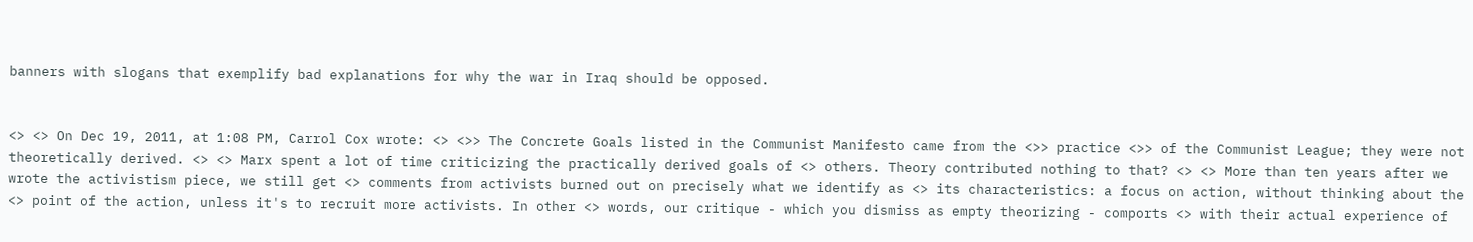banners with slogans that exemplify bad explanations for why the war in Iraq should be opposed.


<> <> On Dec 19, 2011, at 1:08 PM, Carrol Cox wrote: <> <>> The Concrete Goals listed in the Communist Manifesto came from the <>> practice <>> of the Communist League; they were not theoretically derived. <> <> Marx spent a lot of time criticizing the practically derived goals of <> others. Theory contributed nothing to that? <> <> More than ten years after we wrote the activistism piece, we still get <> comments from activists burned out on precisely what we identify as <> its characteristics: a focus on action, without thinking about the <> point of the action, unless it's to recruit more activists. In other <> words, our critique - which you dismiss as empty theorizing - comports <> with their actual experience of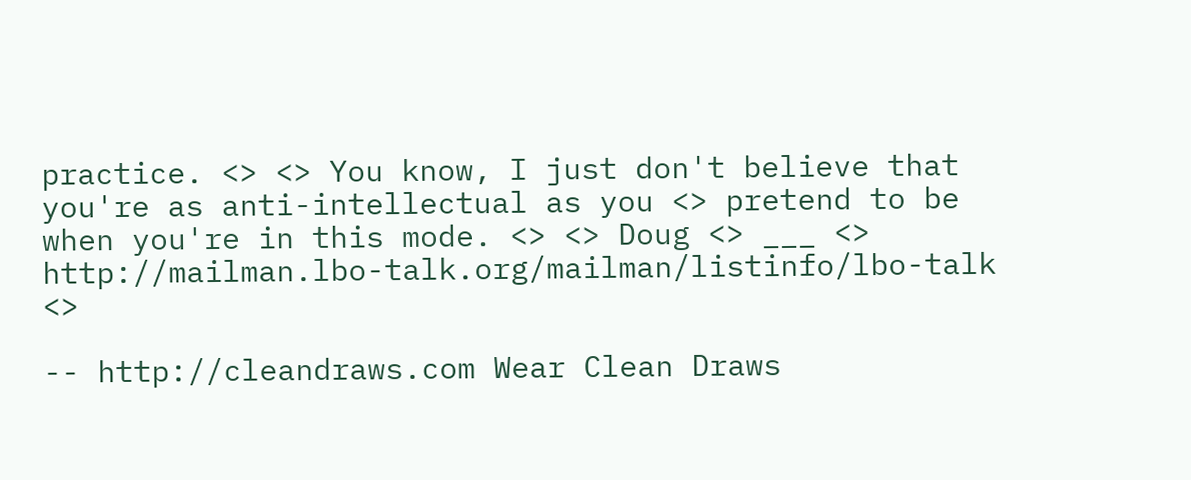practice. <> <> You know, I just don't believe that you're as anti-intellectual as you <> pretend to be when you're in this mode. <> <> Doug <> ___ <> http://mailman.lbo-talk.org/mailman/listinfo/lbo-talk <>

-- http://cleandraws.com Wear Clean Draws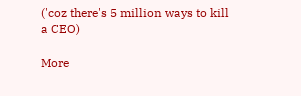('coz there's 5 million ways to kill a CEO)

More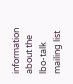information about the lbo-talk mailing list